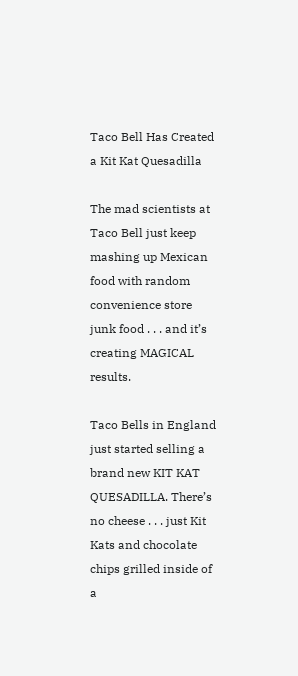Taco Bell Has Created a Kit Kat Quesadilla

The mad scientists at Taco Bell just keep mashing up Mexican food with random convenience store junk food . . . and it’s creating MAGICAL results.

Taco Bells in England just started selling a brand new KIT KAT QUESADILLA. There’s no cheese . . . just Kit Kats and chocolate chips grilled inside of a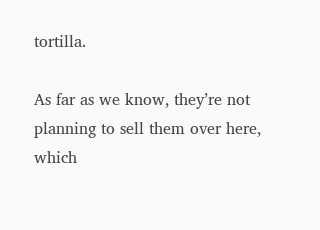tortilla.

As far as we know, they’re not planning to sell them over here, which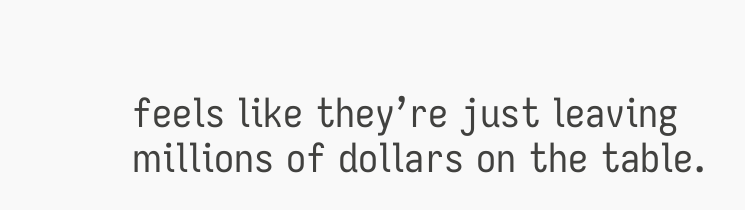feels like they’re just leaving millions of dollars on the table.